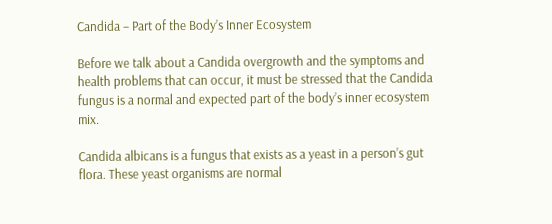Candida – Part of the Body’s Inner Ecosystem

Before we talk about a Candida overgrowth and the symptoms and health problems that can occur, it must be stressed that the Candida fungus is a normal and expected part of the body’s inner ecosystem mix.

Candida albicans is a fungus that exists as a yeast in a person’s gut flora. These yeast organisms are normal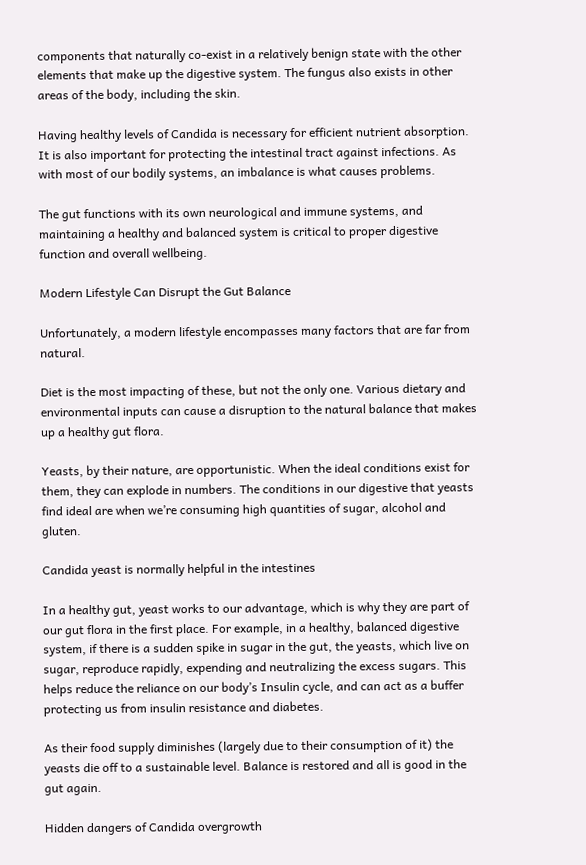components that naturally co-exist in a relatively benign state with the other elements that make up the digestive system. The fungus also exists in other areas of the body, including the skin.

Having healthy levels of Candida is necessary for efficient nutrient absorption. It is also important for protecting the intestinal tract against infections. As with most of our bodily systems, an imbalance is what causes problems.

The gut functions with its own neurological and immune systems, and maintaining a healthy and balanced system is critical to proper digestive function and overall wellbeing.

Modern Lifestyle Can Disrupt the Gut Balance

Unfortunately, a modern lifestyle encompasses many factors that are far from natural.

Diet is the most impacting of these, but not the only one. Various dietary and environmental inputs can cause a disruption to the natural balance that makes up a healthy gut flora.

Yeasts, by their nature, are opportunistic. When the ideal conditions exist for them, they can explode in numbers. The conditions in our digestive that yeasts find ideal are when we’re consuming high quantities of sugar, alcohol and gluten.

Candida yeast is normally helpful in the intestines

In a healthy gut, yeast works to our advantage, which is why they are part of our gut flora in the first place. For example, in a healthy, balanced digestive system, if there is a sudden spike in sugar in the gut, the yeasts, which live on sugar, reproduce rapidly, expending and neutralizing the excess sugars. This helps reduce the reliance on our body’s Insulin cycle, and can act as a buffer protecting us from insulin resistance and diabetes.

As their food supply diminishes (largely due to their consumption of it) the yeasts die off to a sustainable level. Balance is restored and all is good in the gut again.

Hidden dangers of Candida overgrowth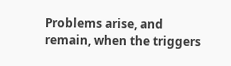Problems arise, and remain, when the triggers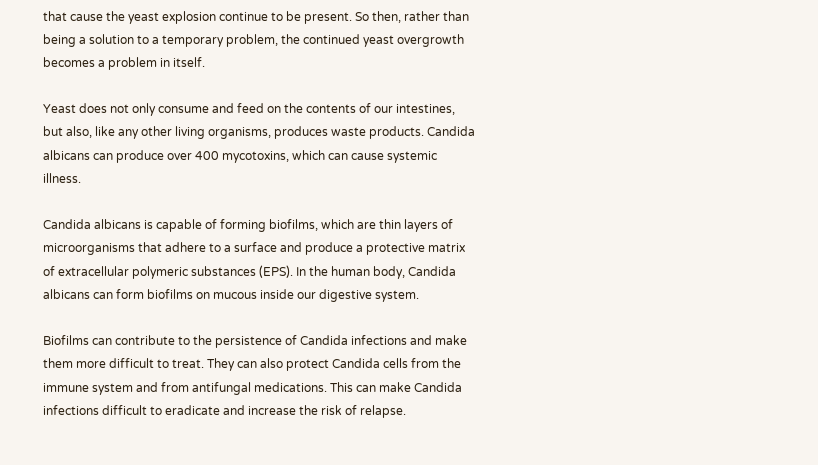that cause the yeast explosion continue to be present. So then, rather than being a solution to a temporary problem, the continued yeast overgrowth becomes a problem in itself.

Yeast does not only consume and feed on the contents of our intestines, but also, like any other living organisms, produces waste products. Candida albicans can produce over 400 mycotoxins, which can cause systemic illness.

Candida albicans is capable of forming biofilms, which are thin layers of microorganisms that adhere to a surface and produce a protective matrix of extracellular polymeric substances (EPS). In the human body, Candida albicans can form biofilms on mucous inside our digestive system.

Biofilms can contribute to the persistence of Candida infections and make them more difficult to treat. They can also protect Candida cells from the immune system and from antifungal medications. This can make Candida infections difficult to eradicate and increase the risk of relapse.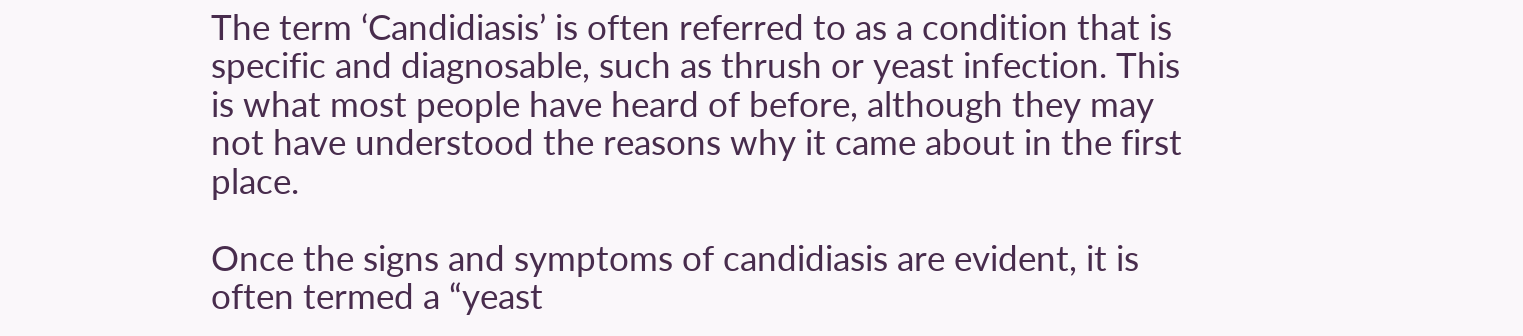The term ‘Candidiasis’ is often referred to as a condition that is specific and diagnosable, such as thrush or yeast infection. This is what most people have heard of before, although they may not have understood the reasons why it came about in the first place.

Once the signs and symptoms of candidiasis are evident, it is often termed a “yeast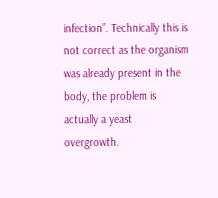infection”. Technically this is not correct as the organism was already present in the body, the problem is actually a yeast overgrowth.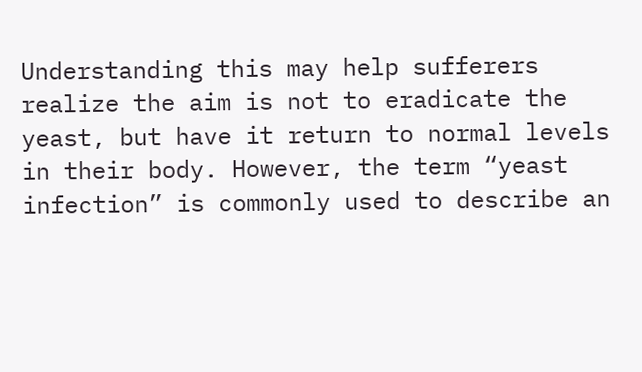Understanding this may help sufferers realize the aim is not to eradicate the yeast, but have it return to normal levels in their body. However, the term “yeast infection” is commonly used to describe an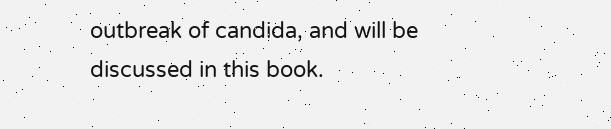outbreak of candida, and will be discussed in this book.